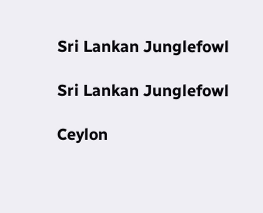Sri Lankan Junglefowl

Sri Lankan Junglefowl

Ceylon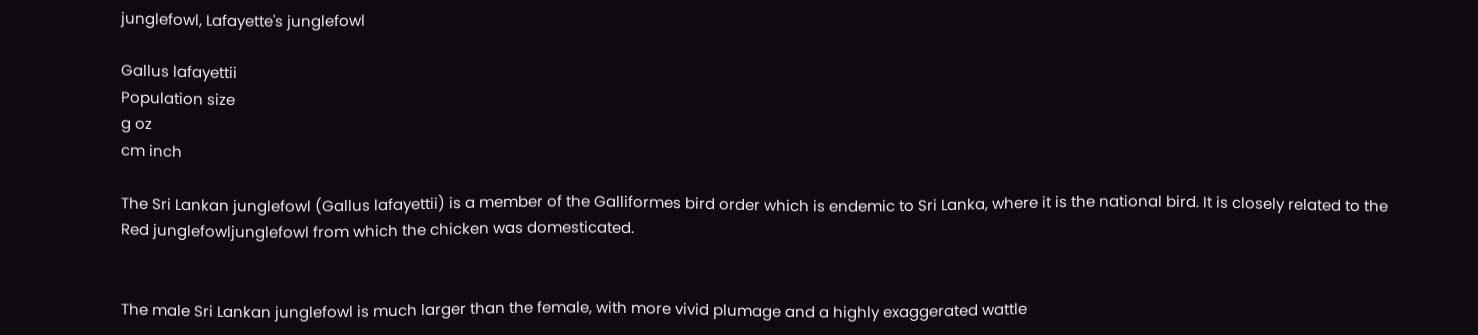junglefowl, Lafayette's junglefowl

Gallus lafayettii
Population size
g oz
cm inch

The Sri Lankan junglefowl (Gallus lafayettii) is a member of the Galliformes bird order which is endemic to Sri Lanka, where it is the national bird. It is closely related to the Red junglefowljunglefowl from which the chicken was domesticated.


The male Sri Lankan junglefowl is much larger than the female, with more vivid plumage and a highly exaggerated wattle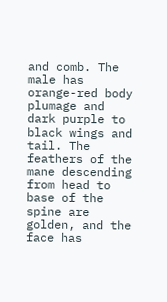and comb. The male has orange-red body plumage and dark purple to black wings and tail. The feathers of the mane descending from head to base of the spine are golden, and the face has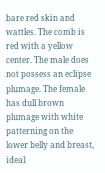bare red skin and wattles. The comb is red with a yellow center. The male does not possess an eclipse plumage. The female has dull brown plumage with white patterning on the lower belly and breast, ideal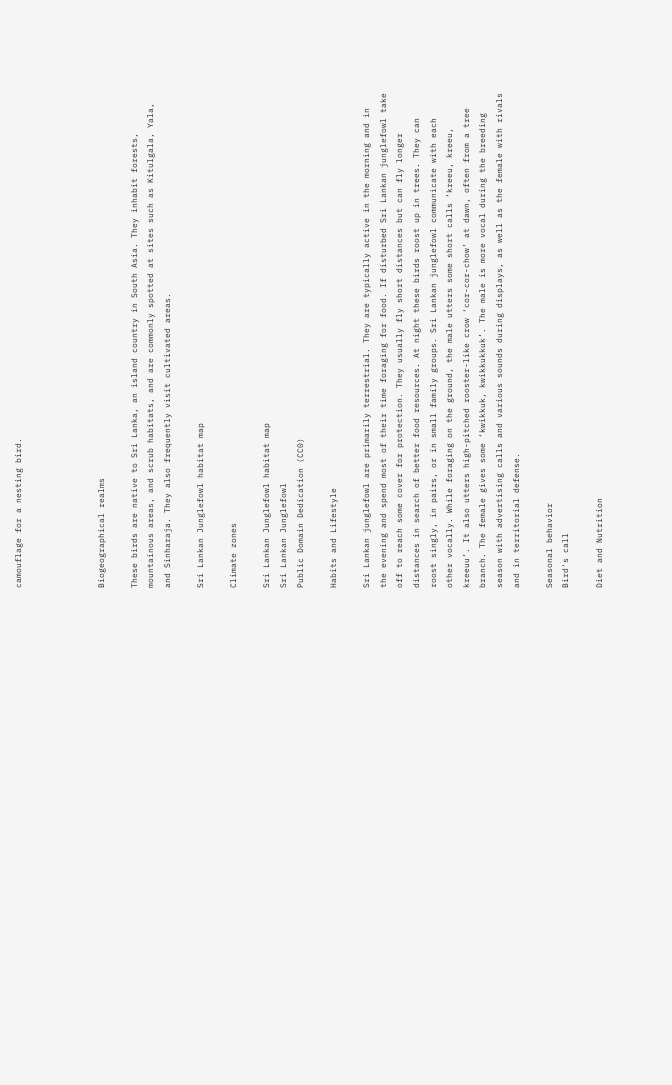camouflage for a nesting bird.




Biogeographical realms

These birds are native to Sri Lanka, an island country in South Asia. They inhabit forests, mountainous areas, and scrub habitats, and are commonly spotted at sites such as Kitulgala, Yala, and Sinharaja. They also frequently visit cultivated areas.

Sri Lankan Junglefowl habitat map

Climate zones

Sri Lankan Junglefowl habitat map
Sri Lankan Junglefowl
Public Domain Dedication (CC0)

Habits and Lifestyle

Sri Lankan junglefowl are primarily terrestrial. They are typically active in the morning and in the evening and spend most of their time foraging for food. If disturbed Sri Lankan junglefowl take off to reach some cover for protection. They usually fly short distances but can fly longer distances in search of better food resources. At night these birds roost up in trees. They can roost singly, in pairs, or in small family groups. Sri Lankan junglefowl communicate with each other vocally. While foraging on the ground, the male utters some short calls ‘kreeu, kreeu, kreeuu’. It also utters high-pitched rooster-like crow ‘cor-cor-chow’ at dawn, often from a tree branch. The female gives some ‘kwikkuk, kwikkukkuk’. The male is more vocal during the breeding season with advertising calls and various sounds during displays, as well as the female with rivals and in territorial defense.

Seasonal behavior
Bird's call

Diet and Nutrition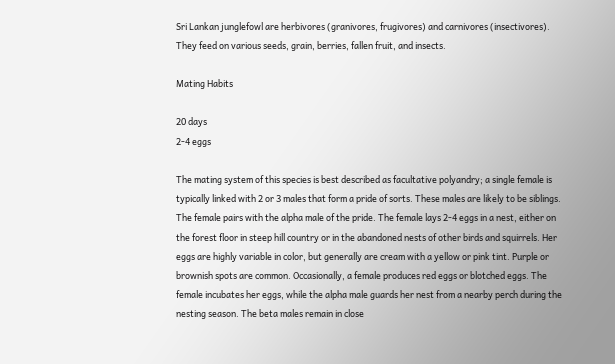Sri Lankan junglefowl are herbivores (granivores, frugivores) and carnivores (insectivores). They feed on various seeds, grain, berries, fallen fruit, and insects.

Mating Habits

20 days
2-4 eggs

The mating system of this species is best described as facultative polyandry; a single female is typically linked with 2 or 3 males that form a pride of sorts. These males are likely to be siblings. The female pairs with the alpha male of the pride. The female lays 2-4 eggs in a nest, either on the forest floor in steep hill country or in the abandoned nests of other birds and squirrels. Her eggs are highly variable in color, but generally are cream with a yellow or pink tint. Purple or brownish spots are common. Occasionally, a female produces red eggs or blotched eggs. The female incubates her eggs, while the alpha male guards her nest from a nearby perch during the nesting season. The beta males remain in close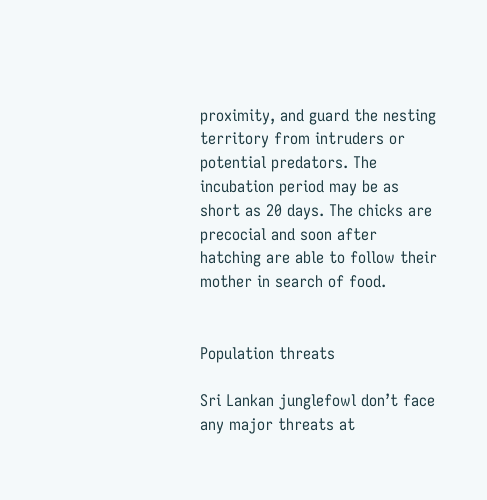proximity, and guard the nesting territory from intruders or potential predators. The incubation period may be as short as 20 days. The chicks are precocial and soon after hatching are able to follow their mother in search of food.


Population threats

Sri Lankan junglefowl don’t face any major threats at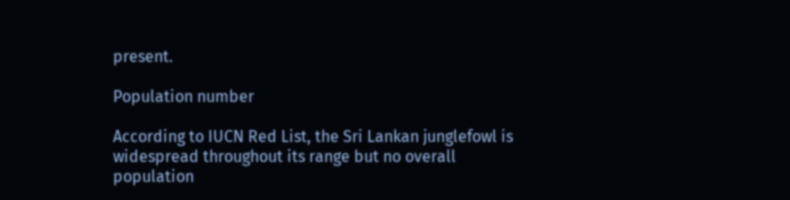present.

Population number

According to IUCN Red List, the Sri Lankan junglefowl is widespread throughout its range but no overall population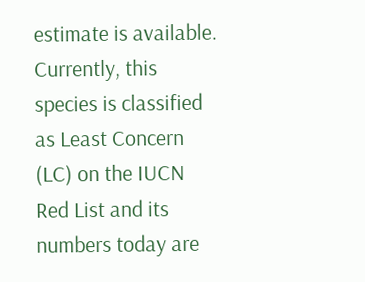estimate is available. Currently, this species is classified as Least Concern (LC) on the IUCN Red List and its numbers today are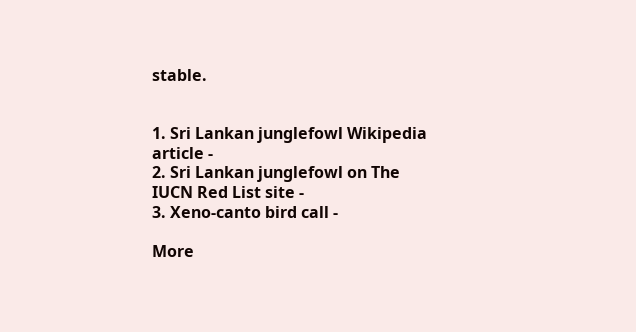stable.


1. Sri Lankan junglefowl Wikipedia article -
2. Sri Lankan junglefowl on The IUCN Red List site -
3. Xeno-canto bird call -

More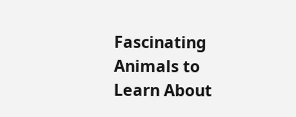Fascinating Animals to Learn About